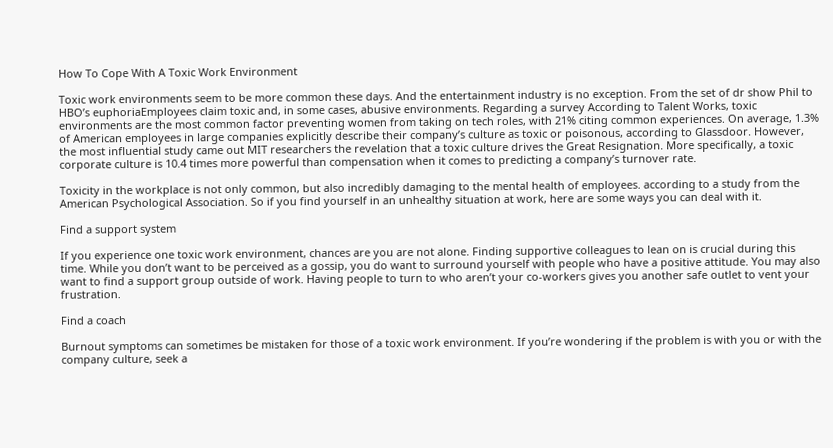How To Cope With A Toxic Work Environment

Toxic work environments seem to be more common these days. And the entertainment industry is no exception. From the set of dr show Phil to HBO’s euphoriaEmployees claim toxic and, in some cases, abusive environments. Regarding a survey According to Talent Works, toxic environments are the most common factor preventing women from taking on tech roles, with 21% citing common experiences. On average, 1.3% of American employees in large companies explicitly describe their company’s culture as toxic or poisonous, according to Glassdoor. However, the most influential study came out MIT researchers the revelation that a toxic culture drives the Great Resignation. More specifically, a toxic corporate culture is 10.4 times more powerful than compensation when it comes to predicting a company’s turnover rate.

Toxicity in the workplace is not only common, but also incredibly damaging to the mental health of employees. according to a study from the American Psychological Association. So if you find yourself in an unhealthy situation at work, here are some ways you can deal with it.

Find a support system

If you experience one toxic work environment, chances are you are not alone. Finding supportive colleagues to lean on is crucial during this time. While you don’t want to be perceived as a gossip, you do want to surround yourself with people who have a positive attitude. You may also want to find a support group outside of work. Having people to turn to who aren’t your co-workers gives you another safe outlet to vent your frustration.

Find a coach

Burnout symptoms can sometimes be mistaken for those of a toxic work environment. If you’re wondering if the problem is with you or with the company culture, seek a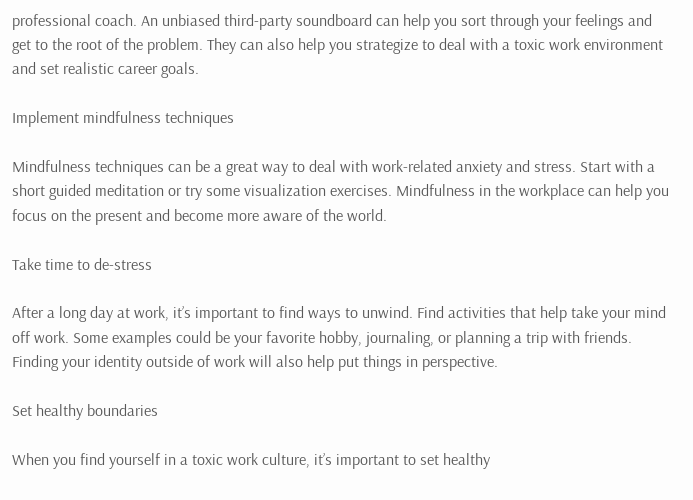professional coach. An unbiased third-party soundboard can help you sort through your feelings and get to the root of the problem. They can also help you strategize to deal with a toxic work environment and set realistic career goals.

Implement mindfulness techniques

Mindfulness techniques can be a great way to deal with work-related anxiety and stress. Start with a short guided meditation or try some visualization exercises. Mindfulness in the workplace can help you focus on the present and become more aware of the world.

Take time to de-stress

After a long day at work, it’s important to find ways to unwind. Find activities that help take your mind off work. Some examples could be your favorite hobby, journaling, or planning a trip with friends. Finding your identity outside of work will also help put things in perspective.

Set healthy boundaries

When you find yourself in a toxic work culture, it’s important to set healthy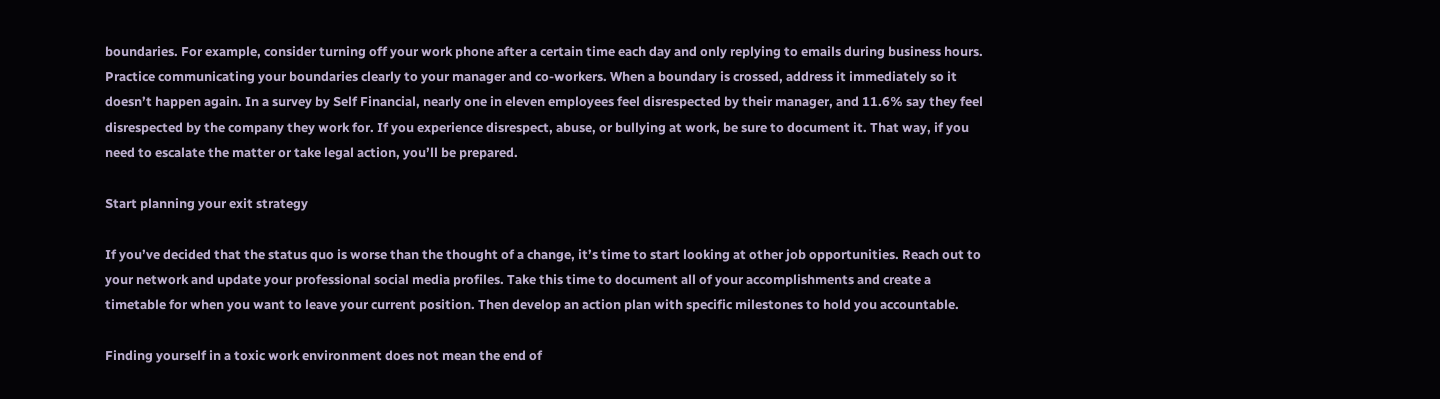boundaries. For example, consider turning off your work phone after a certain time each day and only replying to emails during business hours. Practice communicating your boundaries clearly to your manager and co-workers. When a boundary is crossed, address it immediately so it doesn’t happen again. In a survey by Self Financial, nearly one in eleven employees feel disrespected by their manager, and 11.6% say they feel disrespected by the company they work for. If you experience disrespect, abuse, or bullying at work, be sure to document it. That way, if you need to escalate the matter or take legal action, you’ll be prepared.

Start planning your exit strategy

If you’ve decided that the status quo is worse than the thought of a change, it’s time to start looking at other job opportunities. Reach out to your network and update your professional social media profiles. Take this time to document all of your accomplishments and create a timetable for when you want to leave your current position. Then develop an action plan with specific milestones to hold you accountable.

Finding yourself in a toxic work environment does not mean the end of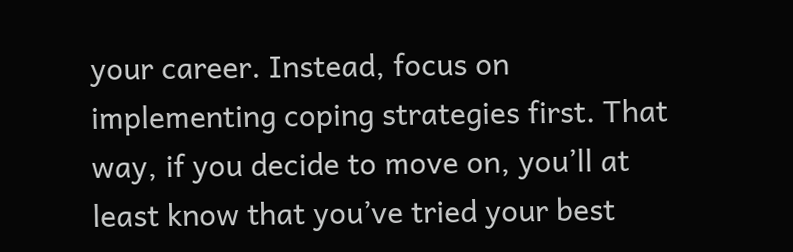your career. Instead, focus on implementing coping strategies first. That way, if you decide to move on, you’ll at least know that you’ve tried your best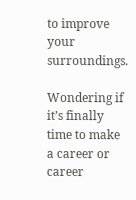to improve your surroundings.

Wondering if it’s finally time to make a career or career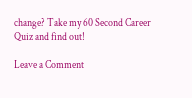change? Take my 60 Second Career Quiz and find out!

Leave a Comment